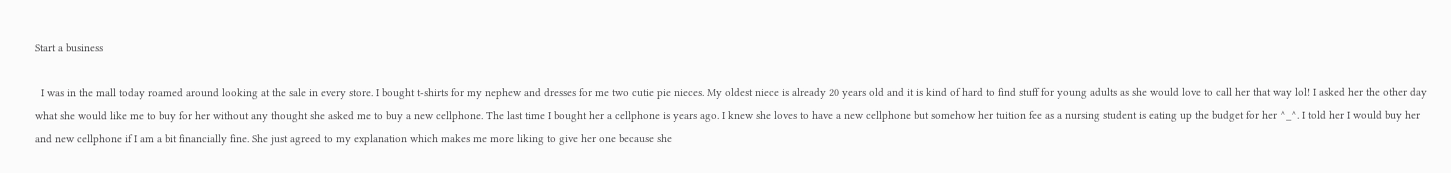Start a business

  I was in the mall today roamed around looking at the sale in every store. I bought t-shirts for my nephew and dresses for me two cutie pie nieces. My oldest niece is already 20 years old and it is kind of hard to find stuff for young adults as she would love to call her that way lol! I asked her the other day what she would like me to buy for her without any thought she asked me to buy a new cellphone. The last time I bought her a cellphone is years ago. I knew she loves to have a new cellphone but somehow her tuition fee as a nursing student is eating up the budget for her ^_^. I told her I would buy her  and new cellphone if I am a bit financially fine. She just agreed to my explanation which makes me more liking to give her one because she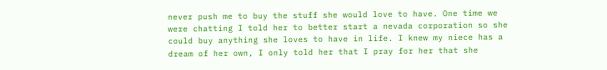never push me to buy the stuff she would love to have. One time we were chatting I told her to better start a nevada corporation so she could buy anything she loves to have in life. I knew my niece has a dream of her own, I only told her that I pray for her that she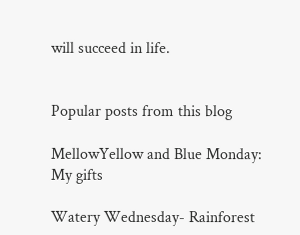will succeed in life.


Popular posts from this blog

MellowYellow and Blue Monday: My gifts

Watery Wednesday- Rainforest